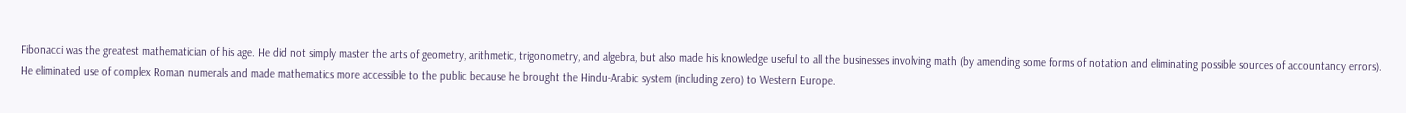Fibonacci was the greatest mathematician of his age. He did not simply master the arts of geometry, arithmetic, trigonometry, and algebra, but also made his knowledge useful to all the businesses involving math (by amending some forms of notation and eliminating possible sources of accountancy errors). He eliminated use of complex Roman numerals and made mathematics more accessible to the public because he brought the Hindu-Arabic system (including zero) to Western Europe.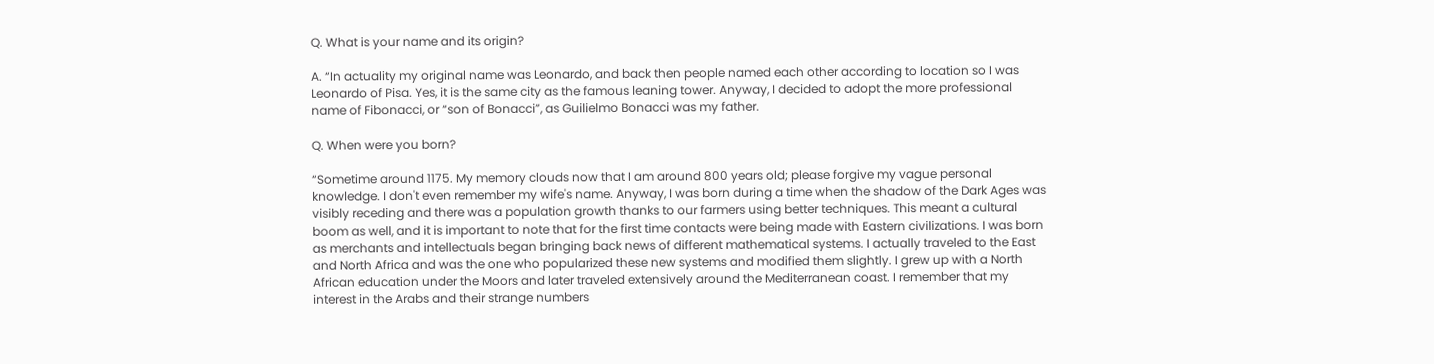Q. What is your name and its origin?

A. “In actuality my original name was Leonardo, and back then people named each other according to location so I was Leonardo of Pisa. Yes, it is the same city as the famous leaning tower. Anyway, I decided to adopt the more professional name of Fibonacci, or “son of Bonacci”, as Guilielmo Bonacci was my father.

Q. When were you born?

“Sometime around 1175. My memory clouds now that I am around 800 years old; please forgive my vague personal knowledge. I don't even remember my wife's name. Anyway, I was born during a time when the shadow of the Dark Ages was visibly receding and there was a population growth thanks to our farmers using better techniques. This meant a cultural boom as well, and it is important to note that for the first time contacts were being made with Eastern civilizations. I was born as merchants and intellectuals began bringing back news of different mathematical systems. I actually traveled to the East and North Africa and was the one who popularized these new systems and modified them slightly. I grew up with a North African education under the Moors and later traveled extensively around the Mediterranean coast. I remember that my interest in the Arabs and their strange numbers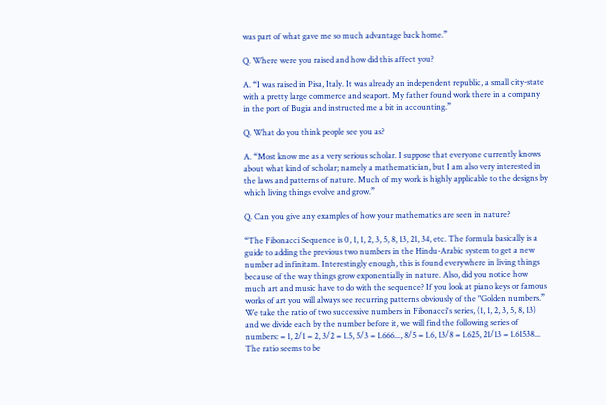was part of what gave me so much advantage back home.”

Q. Where were you raised and how did this affect you?

A. “I was raised in Pisa, Italy. It was already an independent republic, a small city-state with a pretty large commerce and seaport. My father found work there in a company in the port of Bugia and instructed me a bit in accounting.”

Q. What do you think people see you as?

A. “Most know me as a very serious scholar. I suppose that everyone currently knows about what kind of scholar; namely a mathematician, but I am also very interested in the laws and patterns of nature. Much of my work is highly applicable to the designs by which living things evolve and grow.”

Q. Can you give any examples of how your mathematics are seen in nature?

“The Fibonacci Sequence is 0, 1, 1, 2, 3, 5, 8, 13, 21, 34, etc. The formula basically is a guide to adding the previous two numbers in the Hindu-Arabic system to get a new number ad infinitam. Interestingly enough, this is found everywhere in living things because of the way things grow exponentially in nature. Also, did you notice how much art and music have to do with the sequence? If you look at piano keys or famous works of art you will always see recurring patterns obviously of the "Golden numbers.” We take the ratio of two successive numbers in Fibonacci's series, (1, 1, 2, 3, 5, 8, 13) and we divide each by the number before it, we will find the following series of numbers: = 1, 2/1 = 2, 3/2 = 1.5, 5/3 = 1.666..., 8/5 = 1.6, 13/8 = 1.625, 21/13 = 1.61538... The ratio seems to be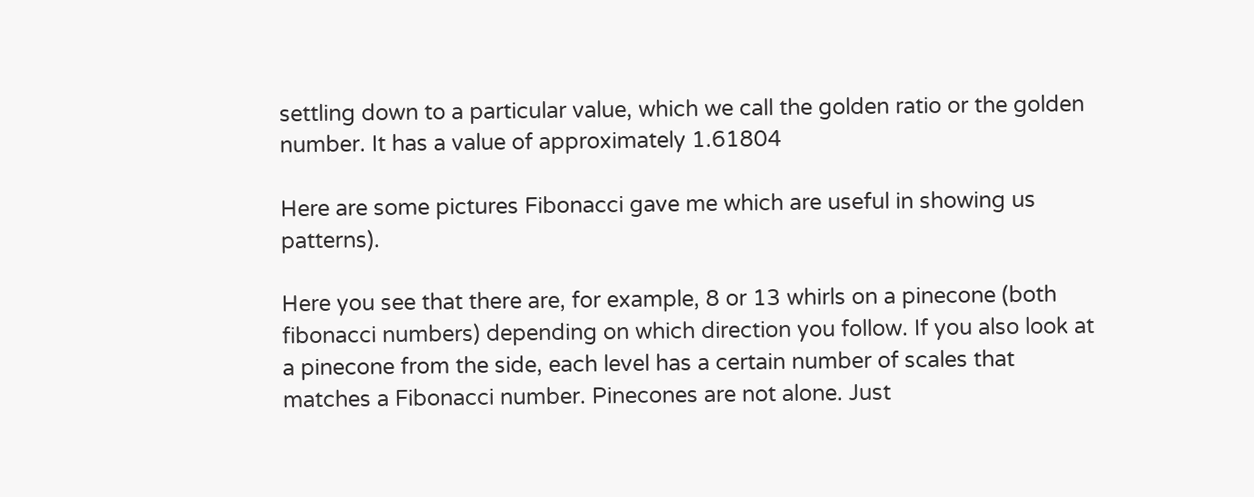settling down to a particular value, which we call the golden ratio or the golden number. It has a value of approximately 1.61804

Here are some pictures Fibonacci gave me which are useful in showing us patterns).

Here you see that there are, for example, 8 or 13 whirls on a pinecone (both fibonacci numbers) depending on which direction you follow. If you also look at a pinecone from the side, each level has a certain number of scales that matches a Fibonacci number. Pinecones are not alone. Just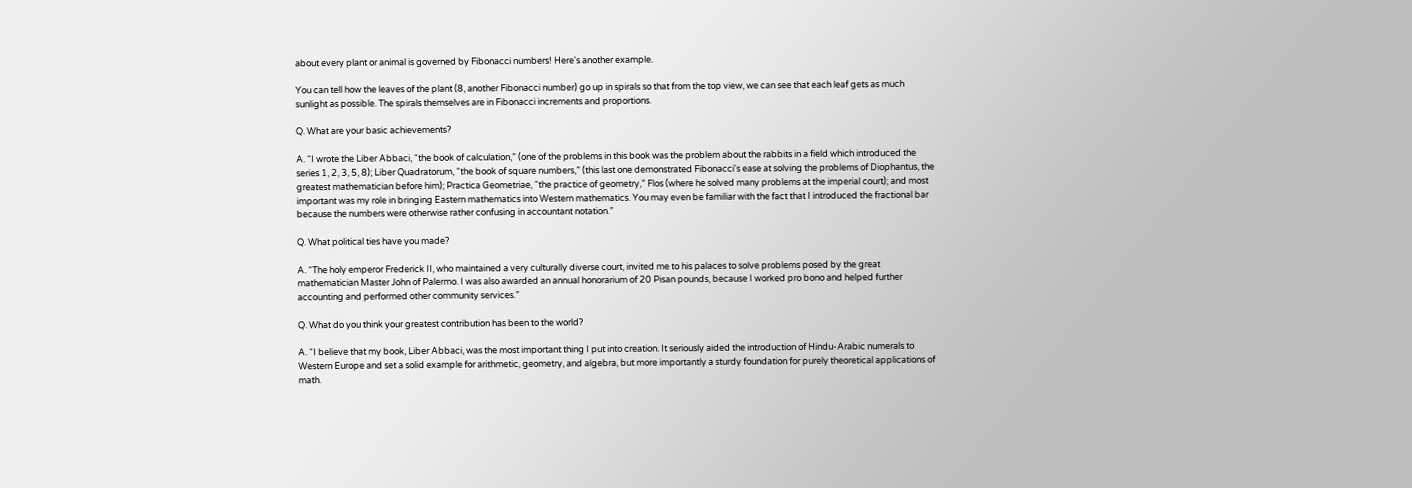about every plant or animal is governed by Fibonacci numbers! Here's another example.

You can tell how the leaves of the plant (8, another Fibonacci number) go up in spirals so that from the top view, we can see that each leaf gets as much sunlight as possible. The spirals themselves are in Fibonacci increments and proportions.

Q. What are your basic achievements?

A. “I wrote the Liber Abbaci, “the book of calculation,” (one of the problems in this book was the problem about the rabbits in a field which introduced the series 1, 2, 3, 5, 8); Liber Quadratorum, “the book of square numbers,” (this last one demonstrated Fibonacci's ease at solving the problems of Diophantus, the greatest mathematician before him); Practica Geometriae, “the practice of geometry,” Flos (where he solved many problems at the imperial court); and most important was my role in bringing Eastern mathematics into Western mathematics. You may even be familiar with the fact that I introduced the fractional bar because the numbers were otherwise rather confusing in accountant notation.”

Q. What political ties have you made?

A. “The holy emperor Frederick II, who maintained a very culturally diverse court, invited me to his palaces to solve problems posed by the great mathematician Master John of Palermo. I was also awarded an annual honorarium of 20 Pisan pounds, because I worked pro bono and helped further accounting and performed other community services.”

Q. What do you think your greatest contribution has been to the world?

A. “I believe that my book, Liber Abbaci, was the most important thing I put into creation. It seriously aided the introduction of Hindu-Arabic numerals to Western Europe and set a solid example for arithmetic, geometry, and algebra, but more importantly a sturdy foundation for purely theoretical applications of math.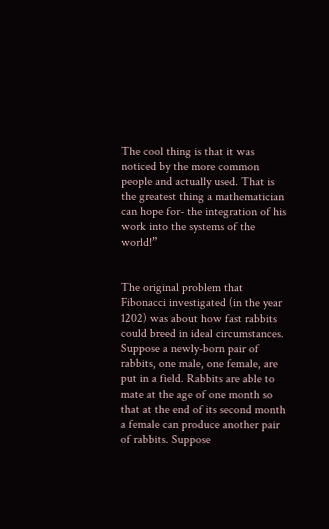The cool thing is that it was noticed by the more common people and actually used. That is the greatest thing a mathematician can hope for- the integration of his work into the systems of the world!”


The original problem that Fibonacci investigated (in the year 1202) was about how fast rabbits could breed in ideal circumstances. Suppose a newly-born pair of rabbits, one male, one female, are put in a field. Rabbits are able to mate at the age of one month so that at the end of its second month a female can produce another pair of rabbits. Suppose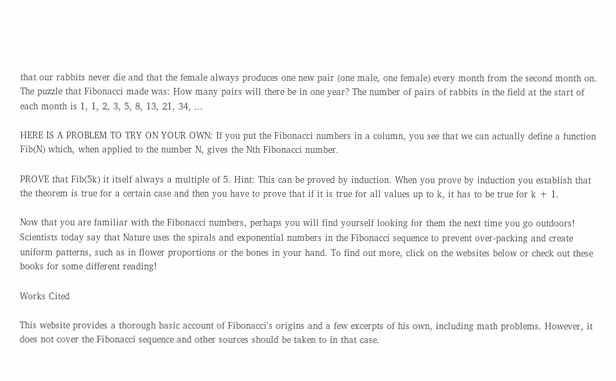that our rabbits never die and that the female always produces one new pair (one male, one female) every month from the second month on. The puzzle that Fibonacci made was: How many pairs will there be in one year? The number of pairs of rabbits in the field at the start of each month is 1, 1, 2, 3, 5, 8, 13, 21, 34, ...

HERE IS A PROBLEM TO TRY ON YOUR OWN: If you put the Fibonacci numbers in a column, you see that we can actually define a function Fib(N) which, when applied to the number N, gives the Nth Fibonacci number.

PROVE that Fib(5k) it itself always a multiple of 5. Hint: This can be proved by induction. When you prove by induction you establish that the theorem is true for a certain case and then you have to prove that if it is true for all values up to k, it has to be true for k + 1.

Now that you are familiar with the Fibonacci numbers, perhaps you will find yourself looking for them the next time you go outdoors! Scientists today say that Nature uses the spirals and exponential numbers in the Fibonacci sequence to prevent over-packing and create uniform patterns, such as in flower proportions or the bones in your hand. To find out more, click on the websites below or check out these books for some different reading!

Works Cited

This website provides a thorough basic account of Fibonacci's origins and a few excerpts of his own, including math problems. However, it does not cover the Fibonacci sequence and other sources should be taken to in that case.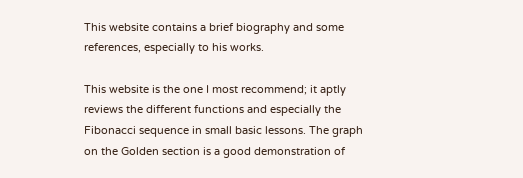This website contains a brief biography and some references, especially to his works.

This website is the one I most recommend; it aptly reviews the different functions and especially the Fibonacci sequence in small basic lessons. The graph on the Golden section is a good demonstration of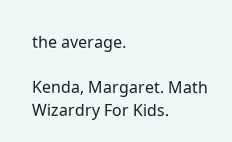the average.

Kenda, Margaret. Math Wizardry For Kids.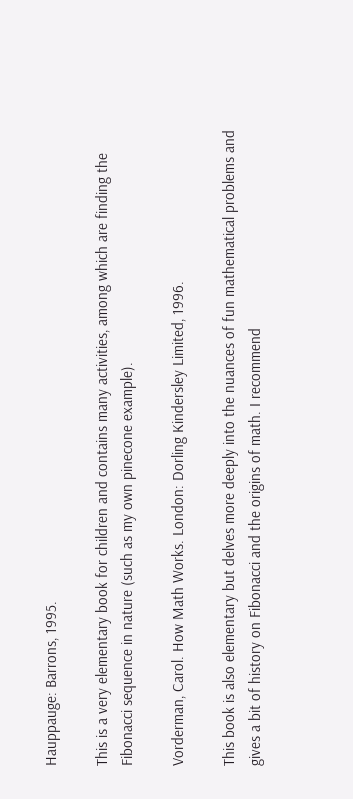Hauppauge: Barrons, 1995.

This is a very elementary book for children and contains many activities, among which are finding the Fibonacci sequence in nature (such as my own pinecone example).

Vorderman, Carol. How Math Works. London: Dorling Kindersley Limited, 1996.

This book is also elementary but delves more deeply into the nuances of fun mathematical problems and gives a bit of history on Fibonacci and the origins of math. I recommend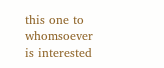this one to whomsoever is interested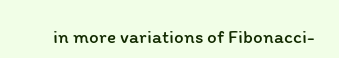in more variations of Fibonacci-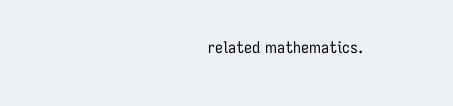related mathematics.